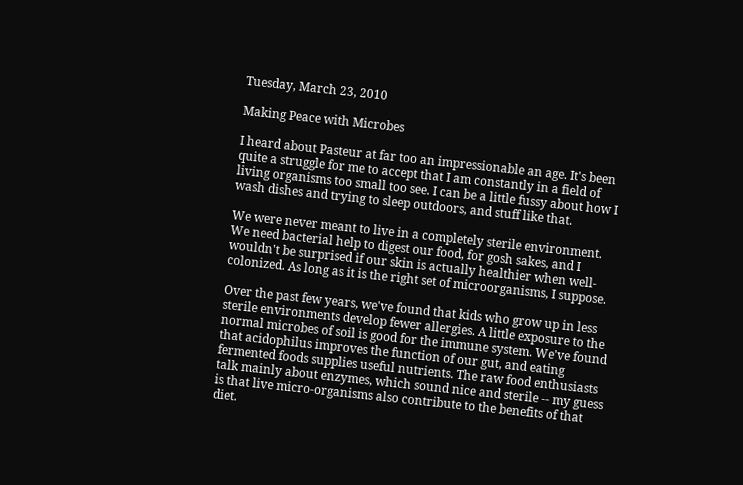Tuesday, March 23, 2010

Making Peace with Microbes

I heard about Pasteur at far too an impressionable an age. It's been quite a struggle for me to accept that I am constantly in a field of living organisms too small too see. I can be a little fussy about how I wash dishes and trying to sleep outdoors, and stuff like that.

We were never meant to live in a completely sterile environment. We need bacterial help to digest our food, for gosh sakes, and I wouldn't be surprised if our skin is actually healthier when well-colonized. As long as it is the right set of microorganisms, I suppose.

Over the past few years, we've found that kids who grow up in less sterile environments develop fewer allergies. A little exposure to the normal microbes of soil is good for the immune system. We've found that acidophilus improves the function of our gut, and eating fermented foods supplies useful nutrients. The raw food enthusiasts talk mainly about enzymes, which sound nice and sterile -- my guess is that live micro-organisms also contribute to the benefits of that diet.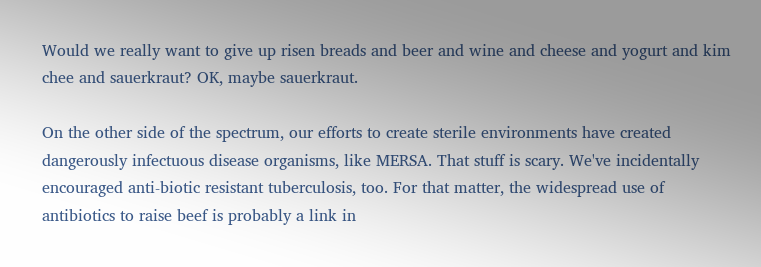Would we really want to give up risen breads and beer and wine and cheese and yogurt and kim chee and sauerkraut? OK, maybe sauerkraut.

On the other side of the spectrum, our efforts to create sterile environments have created dangerously infectuous disease organisms, like MERSA. That stuff is scary. We've incidentally encouraged anti-biotic resistant tuberculosis, too. For that matter, the widespread use of antibiotics to raise beef is probably a link in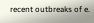recent outbreaks of e.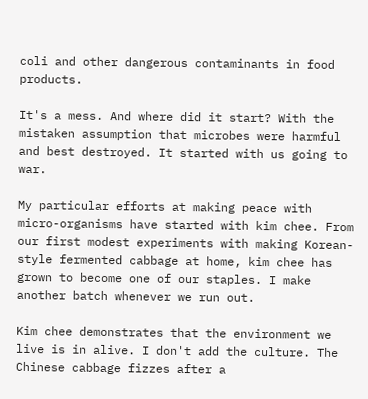coli and other dangerous contaminants in food products.

It's a mess. And where did it start? With the mistaken assumption that microbes were harmful and best destroyed. It started with us going to war.

My particular efforts at making peace with micro-organisms have started with kim chee. From our first modest experiments with making Korean-style fermented cabbage at home, kim chee has grown to become one of our staples. I make another batch whenever we run out.

Kim chee demonstrates that the environment we live is in alive. I don't add the culture. The Chinese cabbage fizzes after a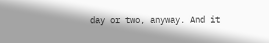day or two, anyway. And it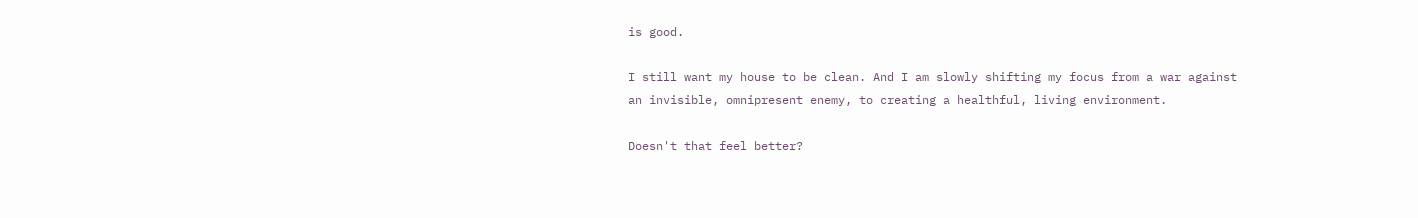is good.

I still want my house to be clean. And I am slowly shifting my focus from a war against an invisible, omnipresent enemy, to creating a healthful, living environment.

Doesn't that feel better?